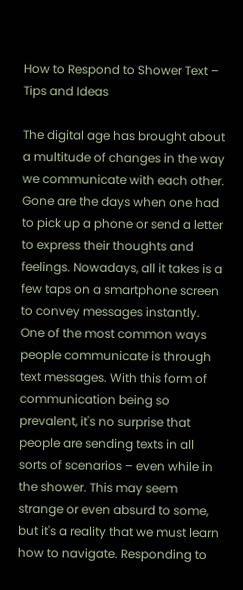How to Respond to Shower Text – Tips and Ideas

The digital age has brought about a multitude of changes in the way we communicate with each other. Gone are the days when one had to pick up a phone or send a letter to express their thoughts and feelings. Nowadays, all it takes is a few taps on a smartphone screen to convey messages instantly. One of the most common ways people communicate is through text messages. With this form of communication being so prevalent, it's no surprise that people are sending texts in all sorts of scenarios – even while in the shower. This may seem strange or even absurd to some, but it's a reality that we must learn how to navigate. Responding to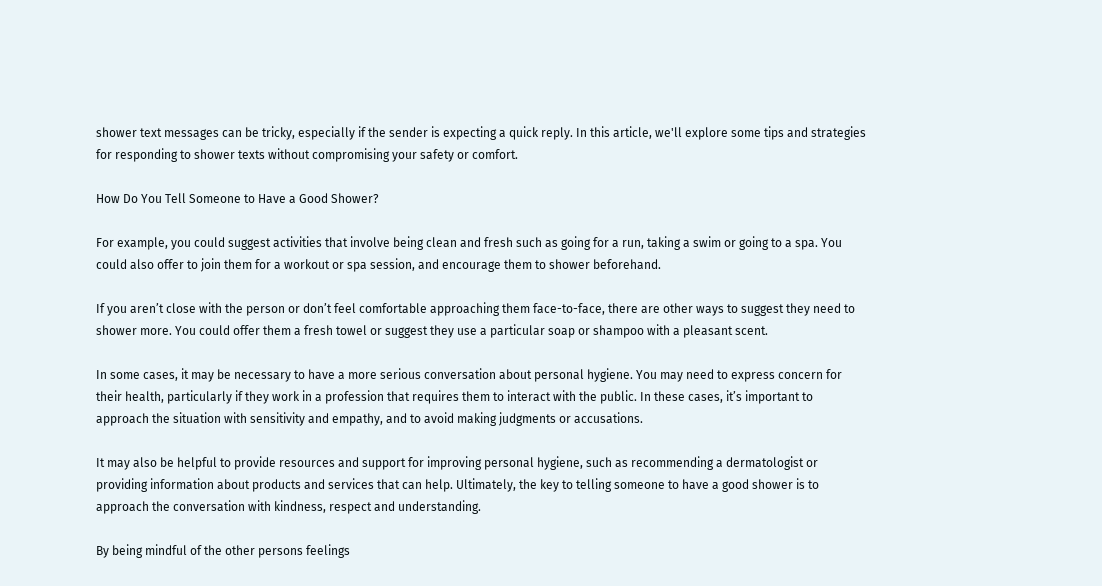shower text messages can be tricky, especially if the sender is expecting a quick reply. In this article, we'll explore some tips and strategies for responding to shower texts without compromising your safety or comfort.

How Do You Tell Someone to Have a Good Shower?

For example, you could suggest activities that involve being clean and fresh such as going for a run, taking a swim or going to a spa. You could also offer to join them for a workout or spa session, and encourage them to shower beforehand.

If you aren’t close with the person or don’t feel comfortable approaching them face-to-face, there are other ways to suggest they need to shower more. You could offer them a fresh towel or suggest they use a particular soap or shampoo with a pleasant scent.

In some cases, it may be necessary to have a more serious conversation about personal hygiene. You may need to express concern for their health, particularly if they work in a profession that requires them to interact with the public. In these cases, it’s important to approach the situation with sensitivity and empathy, and to avoid making judgments or accusations.

It may also be helpful to provide resources and support for improving personal hygiene, such as recommending a dermatologist or providing information about products and services that can help. Ultimately, the key to telling someone to have a good shower is to approach the conversation with kindness, respect and understanding.

By being mindful of the other persons feelings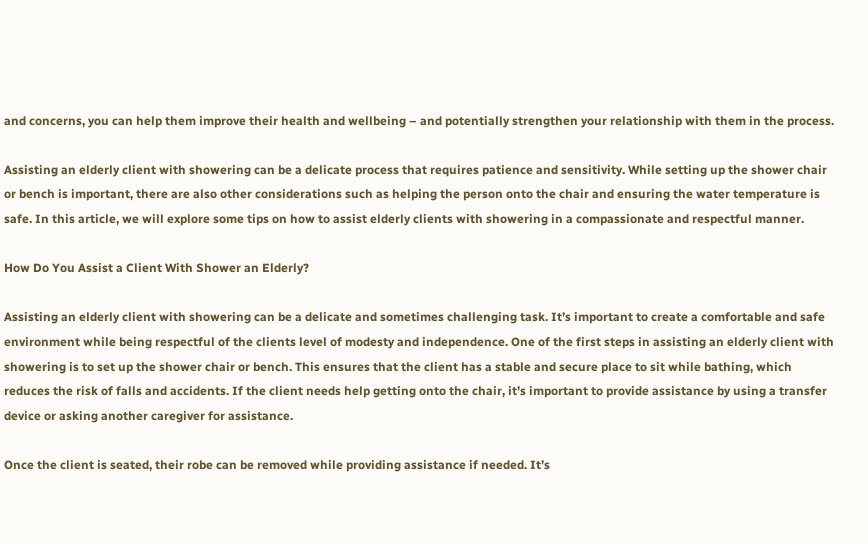and concerns, you can help them improve their health and wellbeing – and potentially strengthen your relationship with them in the process.

Assisting an elderly client with showering can be a delicate process that requires patience and sensitivity. While setting up the shower chair or bench is important, there are also other considerations such as helping the person onto the chair and ensuring the water temperature is safe. In this article, we will explore some tips on how to assist elderly clients with showering in a compassionate and respectful manner.

How Do You Assist a Client With Shower an Elderly?

Assisting an elderly client with showering can be a delicate and sometimes challenging task. It’s important to create a comfortable and safe environment while being respectful of the clients level of modesty and independence. One of the first steps in assisting an elderly client with showering is to set up the shower chair or bench. This ensures that the client has a stable and secure place to sit while bathing, which reduces the risk of falls and accidents. If the client needs help getting onto the chair, it’s important to provide assistance by using a transfer device or asking another caregiver for assistance.

Once the client is seated, their robe can be removed while providing assistance if needed. It’s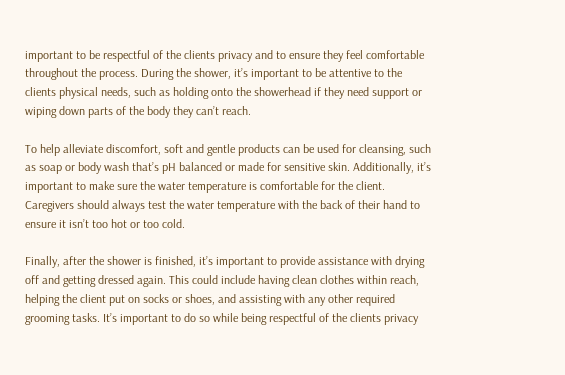important to be respectful of the clients privacy and to ensure they feel comfortable throughout the process. During the shower, it’s important to be attentive to the clients physical needs, such as holding onto the showerhead if they need support or wiping down parts of the body they can’t reach.

To help alleviate discomfort, soft and gentle products can be used for cleansing, such as soap or body wash that’s pH balanced or made for sensitive skin. Additionally, it’s important to make sure the water temperature is comfortable for the client. Caregivers should always test the water temperature with the back of their hand to ensure it isn’t too hot or too cold.

Finally, after the shower is finished, it’s important to provide assistance with drying off and getting dressed again. This could include having clean clothes within reach, helping the client put on socks or shoes, and assisting with any other required grooming tasks. It’s important to do so while being respectful of the clients privacy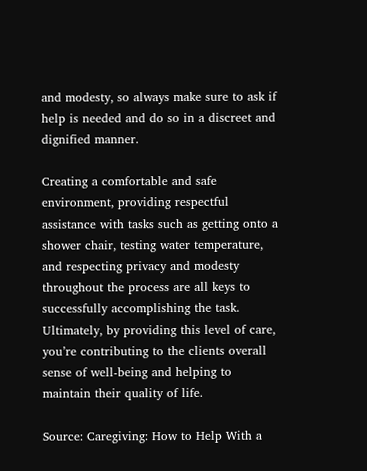and modesty, so always make sure to ask if help is needed and do so in a discreet and dignified manner.

Creating a comfortable and safe environment, providing respectful assistance with tasks such as getting onto a shower chair, testing water temperature, and respecting privacy and modesty throughout the process are all keys to successfully accomplishing the task. Ultimately, by providing this level of care, you’re contributing to the clients overall sense of well-being and helping to maintain their quality of life.

Source: Caregiving: How to Help With a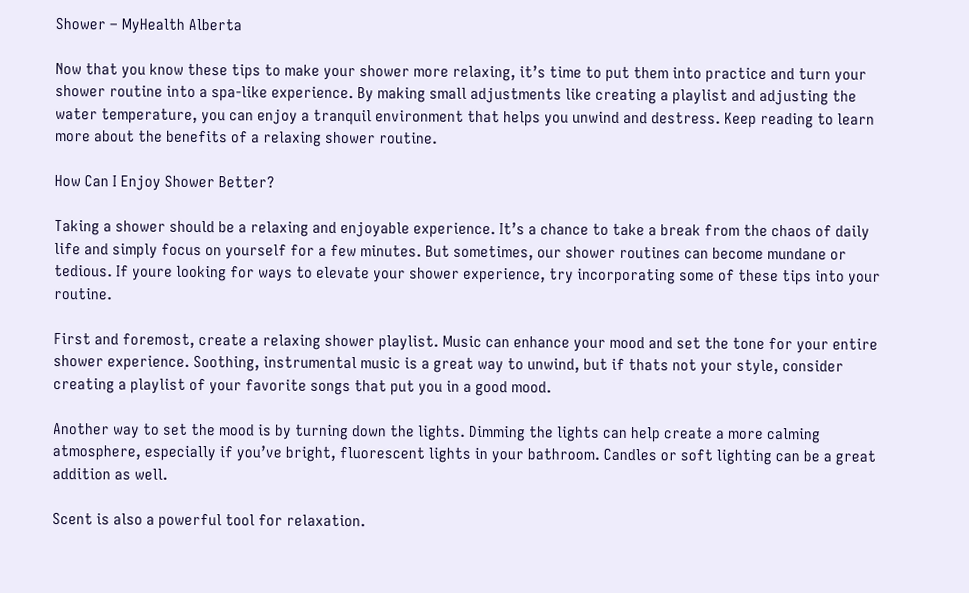Shower – MyHealth Alberta

Now that you know these tips to make your shower more relaxing, it’s time to put them into practice and turn your shower routine into a spa-like experience. By making small adjustments like creating a playlist and adjusting the water temperature, you can enjoy a tranquil environment that helps you unwind and destress. Keep reading to learn more about the benefits of a relaxing shower routine.

How Can I Enjoy Shower Better?

Taking a shower should be a relaxing and enjoyable experience. It’s a chance to take a break from the chaos of daily life and simply focus on yourself for a few minutes. But sometimes, our shower routines can become mundane or tedious. If youre looking for ways to elevate your shower experience, try incorporating some of these tips into your routine.

First and foremost, create a relaxing shower playlist. Music can enhance your mood and set the tone for your entire shower experience. Soothing, instrumental music is a great way to unwind, but if thats not your style, consider creating a playlist of your favorite songs that put you in a good mood.

Another way to set the mood is by turning down the lights. Dimming the lights can help create a more calming atmosphere, especially if you’ve bright, fluorescent lights in your bathroom. Candles or soft lighting can be a great addition as well.

Scent is also a powerful tool for relaxation.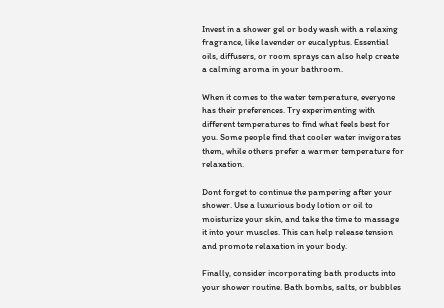Invest in a shower gel or body wash with a relaxing fragrance, like lavender or eucalyptus. Essential oils, diffusers, or room sprays can also help create a calming aroma in your bathroom.

When it comes to the water temperature, everyone has their preferences. Try experimenting with different temperatures to find what feels best for you. Some people find that cooler water invigorates them, while others prefer a warmer temperature for relaxation.

Dont forget to continue the pampering after your shower. Use a luxurious body lotion or oil to moisturize your skin, and take the time to massage it into your muscles. This can help release tension and promote relaxation in your body.

Finally, consider incorporating bath products into your shower routine. Bath bombs, salts, or bubbles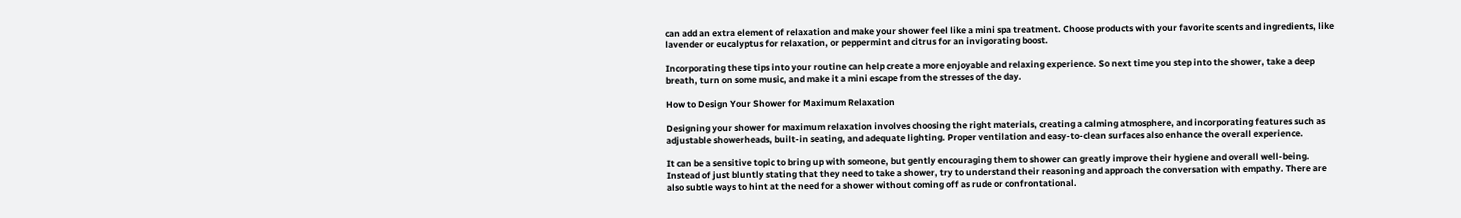can add an extra element of relaxation and make your shower feel like a mini spa treatment. Choose products with your favorite scents and ingredients, like lavender or eucalyptus for relaxation, or peppermint and citrus for an invigorating boost.

Incorporating these tips into your routine can help create a more enjoyable and relaxing experience. So next time you step into the shower, take a deep breath, turn on some music, and make it a mini escape from the stresses of the day.

How to Design Your Shower for Maximum Relaxation

Designing your shower for maximum relaxation involves choosing the right materials, creating a calming atmosphere, and incorporating features such as adjustable showerheads, built-in seating, and adequate lighting. Proper ventilation and easy-to-clean surfaces also enhance the overall experience.

It can be a sensitive topic to bring up with someone, but gently encouraging them to shower can greatly improve their hygiene and overall well-being. Instead of just bluntly stating that they need to take a shower, try to understand their reasoning and approach the conversation with empathy. There are also subtle ways to hint at the need for a shower without coming off as rude or confrontational.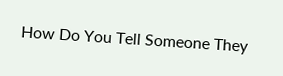How Do You Tell Someone They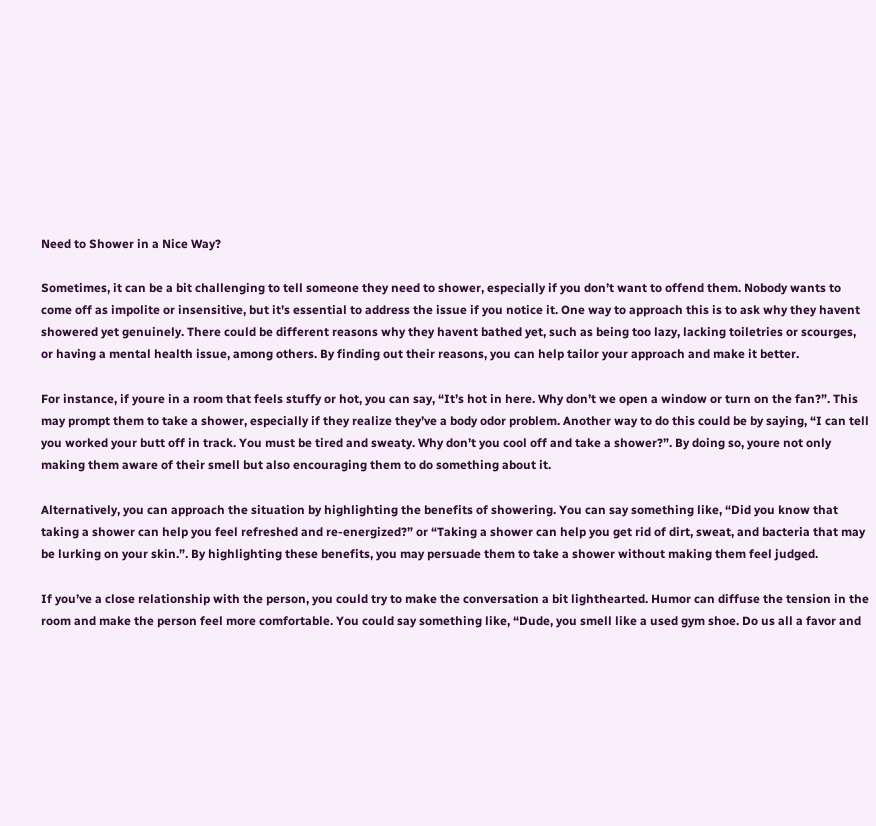Need to Shower in a Nice Way?

Sometimes, it can be a bit challenging to tell someone they need to shower, especially if you don’t want to offend them. Nobody wants to come off as impolite or insensitive, but it’s essential to address the issue if you notice it. One way to approach this is to ask why they havent showered yet genuinely. There could be different reasons why they havent bathed yet, such as being too lazy, lacking toiletries or scourges, or having a mental health issue, among others. By finding out their reasons, you can help tailor your approach and make it better.

For instance, if youre in a room that feels stuffy or hot, you can say, “It’s hot in here. Why don’t we open a window or turn on the fan?”. This may prompt them to take a shower, especially if they realize they’ve a body odor problem. Another way to do this could be by saying, “I can tell you worked your butt off in track. You must be tired and sweaty. Why don’t you cool off and take a shower?”. By doing so, youre not only making them aware of their smell but also encouraging them to do something about it.

Alternatively, you can approach the situation by highlighting the benefits of showering. You can say something like, “Did you know that taking a shower can help you feel refreshed and re-energized?” or “Taking a shower can help you get rid of dirt, sweat, and bacteria that may be lurking on your skin.”. By highlighting these benefits, you may persuade them to take a shower without making them feel judged.

If you’ve a close relationship with the person, you could try to make the conversation a bit lighthearted. Humor can diffuse the tension in the room and make the person feel more comfortable. You could say something like, “Dude, you smell like a used gym shoe. Do us all a favor and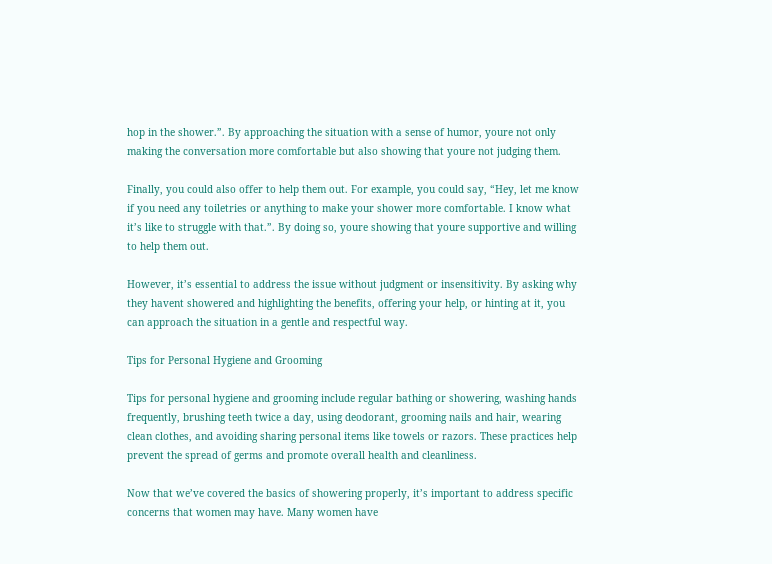hop in the shower.”. By approaching the situation with a sense of humor, youre not only making the conversation more comfortable but also showing that youre not judging them.

Finally, you could also offer to help them out. For example, you could say, “Hey, let me know if you need any toiletries or anything to make your shower more comfortable. I know what it’s like to struggle with that.”. By doing so, youre showing that youre supportive and willing to help them out.

However, it’s essential to address the issue without judgment or insensitivity. By asking why they havent showered and highlighting the benefits, offering your help, or hinting at it, you can approach the situation in a gentle and respectful way.

Tips for Personal Hygiene and Grooming

Tips for personal hygiene and grooming include regular bathing or showering, washing hands frequently, brushing teeth twice a day, using deodorant, grooming nails and hair, wearing clean clothes, and avoiding sharing personal items like towels or razors. These practices help prevent the spread of germs and promote overall health and cleanliness.

Now that we’ve covered the basics of showering properly, it’s important to address specific concerns that women may have. Many women have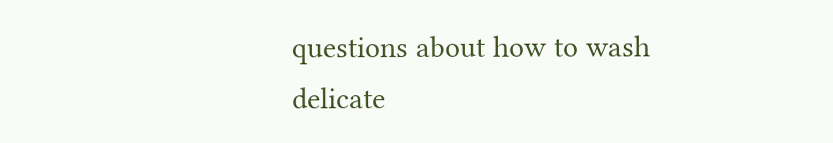questions about how to wash delicate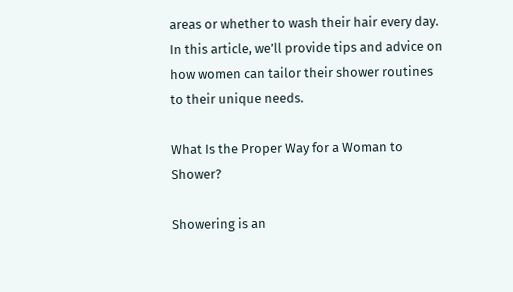areas or whether to wash their hair every day. In this article, we’ll provide tips and advice on how women can tailor their shower routines to their unique needs.

What Is the Proper Way for a Woman to Shower?

Showering is an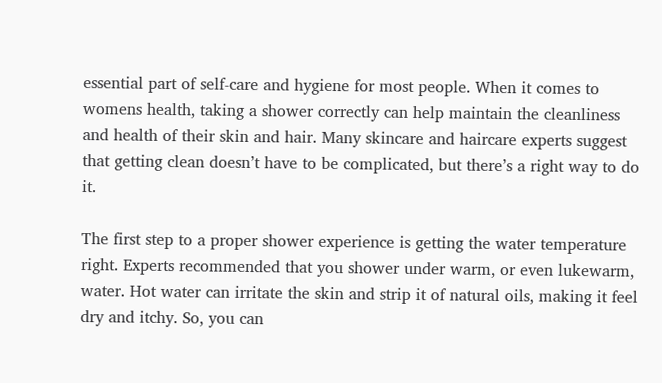essential part of self-care and hygiene for most people. When it comes to womens health, taking a shower correctly can help maintain the cleanliness and health of their skin and hair. Many skincare and haircare experts suggest that getting clean doesn’t have to be complicated, but there’s a right way to do it.

The first step to a proper shower experience is getting the water temperature right. Experts recommended that you shower under warm, or even lukewarm, water. Hot water can irritate the skin and strip it of natural oils, making it feel dry and itchy. So, you can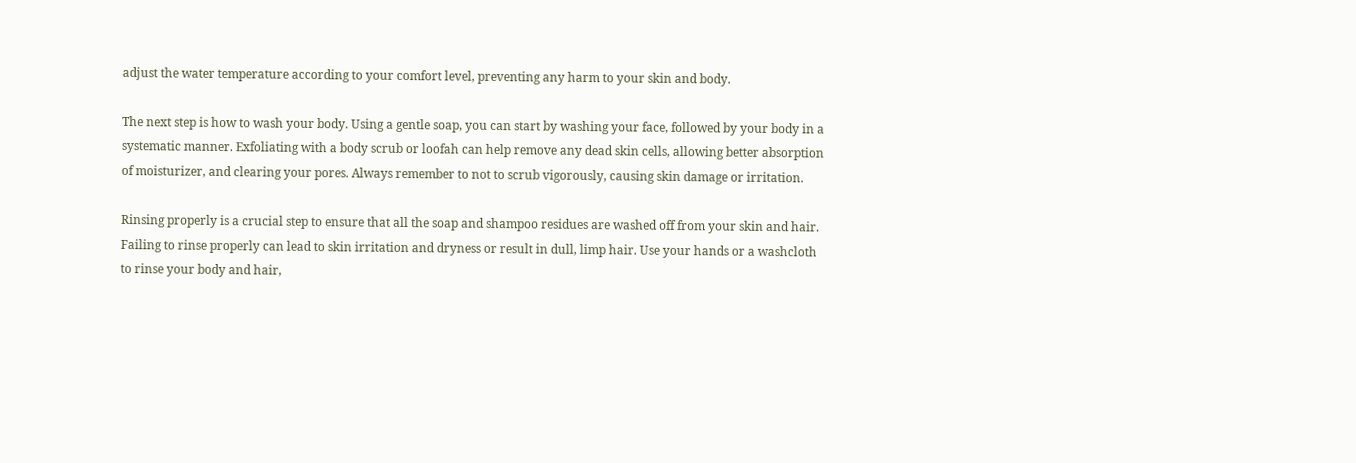adjust the water temperature according to your comfort level, preventing any harm to your skin and body.

The next step is how to wash your body. Using a gentle soap, you can start by washing your face, followed by your body in a systematic manner. Exfoliating with a body scrub or loofah can help remove any dead skin cells, allowing better absorption of moisturizer, and clearing your pores. Always remember to not to scrub vigorously, causing skin damage or irritation.

Rinsing properly is a crucial step to ensure that all the soap and shampoo residues are washed off from your skin and hair. Failing to rinse properly can lead to skin irritation and dryness or result in dull, limp hair. Use your hands or a washcloth to rinse your body and hair,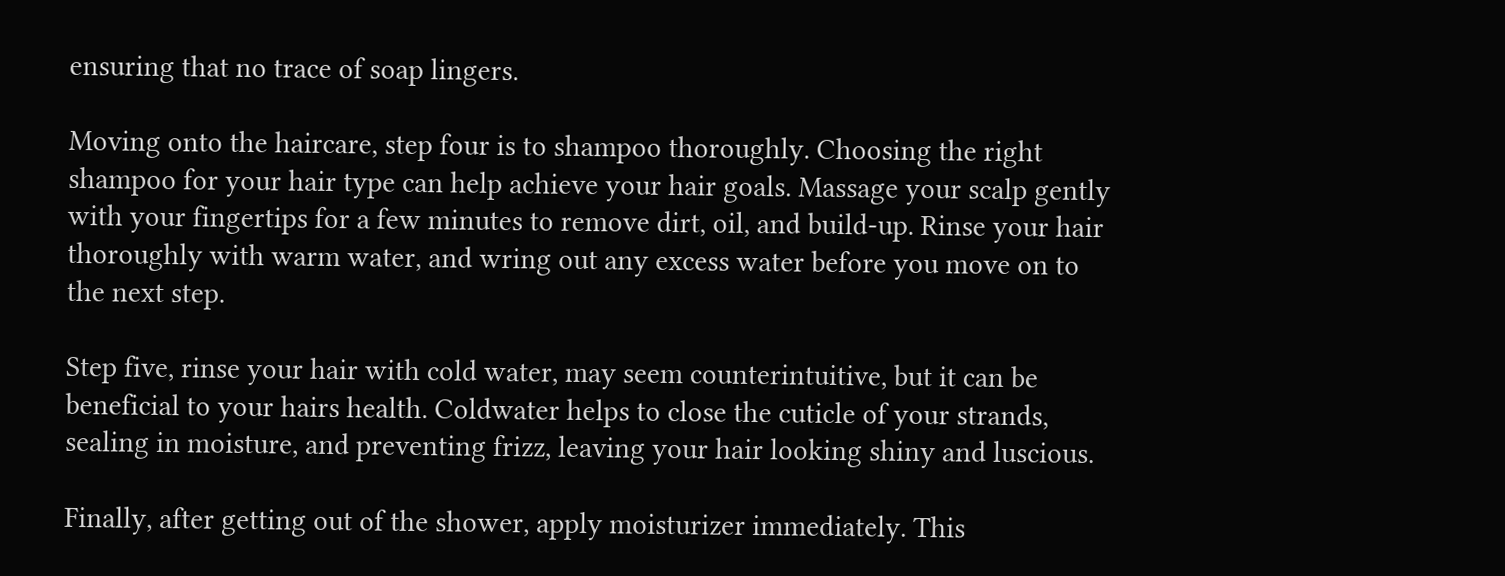ensuring that no trace of soap lingers.

Moving onto the haircare, step four is to shampoo thoroughly. Choosing the right shampoo for your hair type can help achieve your hair goals. Massage your scalp gently with your fingertips for a few minutes to remove dirt, oil, and build-up. Rinse your hair thoroughly with warm water, and wring out any excess water before you move on to the next step.

Step five, rinse your hair with cold water, may seem counterintuitive, but it can be beneficial to your hairs health. Coldwater helps to close the cuticle of your strands, sealing in moisture, and preventing frizz, leaving your hair looking shiny and luscious.

Finally, after getting out of the shower, apply moisturizer immediately. This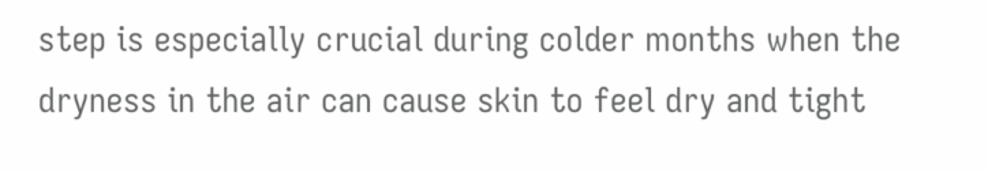step is especially crucial during colder months when the dryness in the air can cause skin to feel dry and tight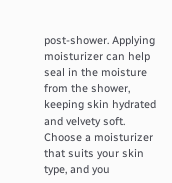post-shower. Applying moisturizer can help seal in the moisture from the shower, keeping skin hydrated and velvety soft. Choose a moisturizer that suits your skin type, and you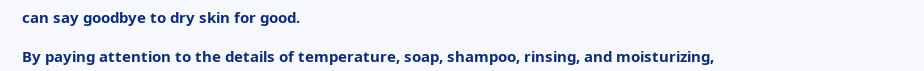can say goodbye to dry skin for good.

By paying attention to the details of temperature, soap, shampoo, rinsing, and moisturizing,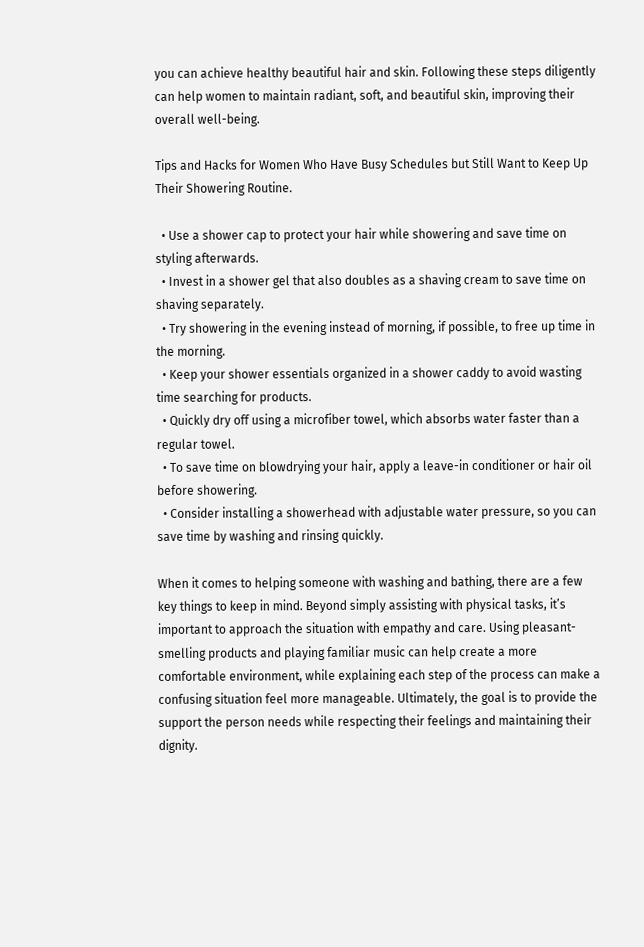you can achieve healthy beautiful hair and skin. Following these steps diligently can help women to maintain radiant, soft, and beautiful skin, improving their overall well-being.

Tips and Hacks for Women Who Have Busy Schedules but Still Want to Keep Up Their Showering Routine.

  • Use a shower cap to protect your hair while showering and save time on styling afterwards.
  • Invest in a shower gel that also doubles as a shaving cream to save time on shaving separately.
  • Try showering in the evening instead of morning, if possible, to free up time in the morning.
  • Keep your shower essentials organized in a shower caddy to avoid wasting time searching for products.
  • Quickly dry off using a microfiber towel, which absorbs water faster than a regular towel.
  • To save time on blowdrying your hair, apply a leave-in conditioner or hair oil before showering.
  • Consider installing a showerhead with adjustable water pressure, so you can save time by washing and rinsing quickly.

When it comes to helping someone with washing and bathing, there are a few key things to keep in mind. Beyond simply assisting with physical tasks, it’s important to approach the situation with empathy and care. Using pleasant-smelling products and playing familiar music can help create a more comfortable environment, while explaining each step of the process can make a confusing situation feel more manageable. Ultimately, the goal is to provide the support the person needs while respecting their feelings and maintaining their dignity.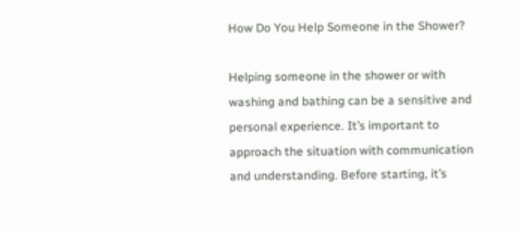How Do You Help Someone in the Shower?

Helping someone in the shower or with washing and bathing can be a sensitive and personal experience. It’s important to approach the situation with communication and understanding. Before starting, it’s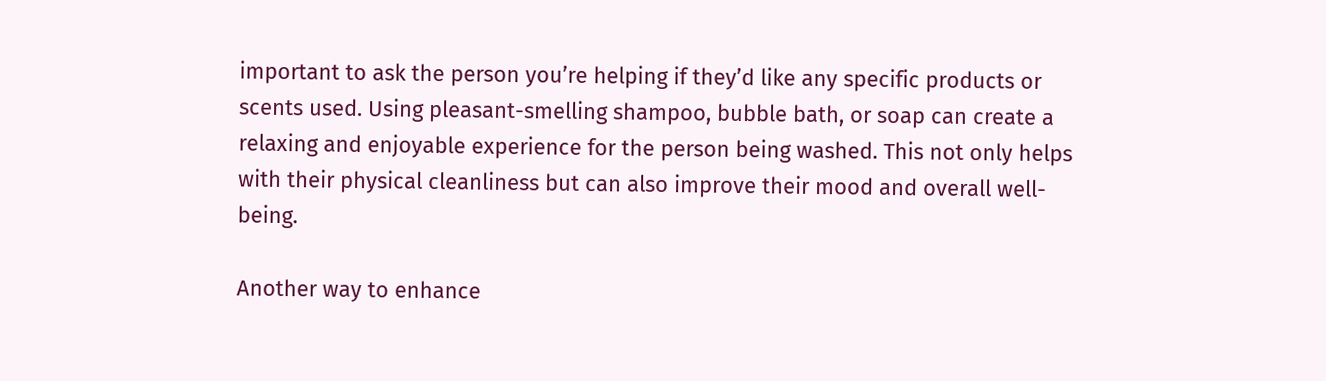important to ask the person you’re helping if they’d like any specific products or scents used. Using pleasant-smelling shampoo, bubble bath, or soap can create a relaxing and enjoyable experience for the person being washed. This not only helps with their physical cleanliness but can also improve their mood and overall well-being.

Another way to enhance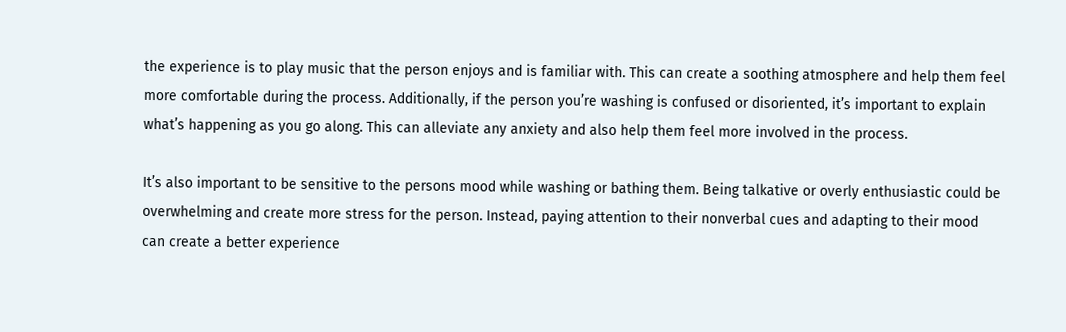the experience is to play music that the person enjoys and is familiar with. This can create a soothing atmosphere and help them feel more comfortable during the process. Additionally, if the person you’re washing is confused or disoriented, it’s important to explain what’s happening as you go along. This can alleviate any anxiety and also help them feel more involved in the process.

It’s also important to be sensitive to the persons mood while washing or bathing them. Being talkative or overly enthusiastic could be overwhelming and create more stress for the person. Instead, paying attention to their nonverbal cues and adapting to their mood can create a better experience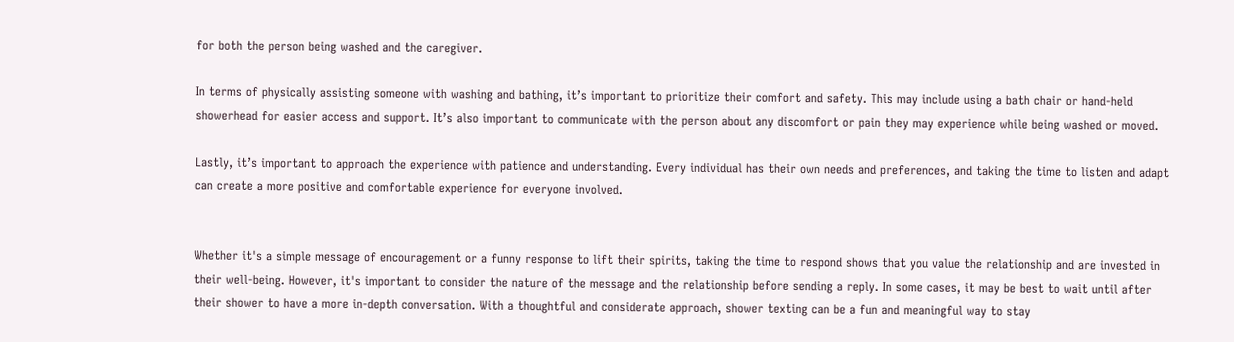for both the person being washed and the caregiver.

In terms of physically assisting someone with washing and bathing, it’s important to prioritize their comfort and safety. This may include using a bath chair or hand-held showerhead for easier access and support. It’s also important to communicate with the person about any discomfort or pain they may experience while being washed or moved.

Lastly, it’s important to approach the experience with patience and understanding. Every individual has their own needs and preferences, and taking the time to listen and adapt can create a more positive and comfortable experience for everyone involved.


Whether it's a simple message of encouragement or a funny response to lift their spirits, taking the time to respond shows that you value the relationship and are invested in their well-being. However, it's important to consider the nature of the message and the relationship before sending a reply. In some cases, it may be best to wait until after their shower to have a more in-depth conversation. With a thoughtful and considerate approach, shower texting can be a fun and meaningful way to stay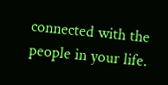connected with the people in your life.